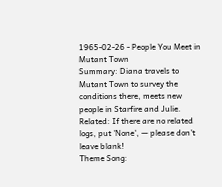1965-02-26 - People You Meet in Mutant Town
Summary: Diana travels to Mutant Town to survey the conditions there, meets new people in Starfire and Julie.
Related: If there are no related logs, put 'None', — please don't leave blank!
Theme Song: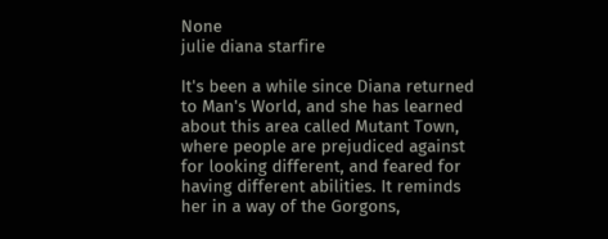None
julie diana starfire

It's been a while since Diana returned to Man's World, and she has learned about this area called Mutant Town, where people are prejudiced against for looking different, and feared for having different abilities. It reminds her in a way of the Gorgons,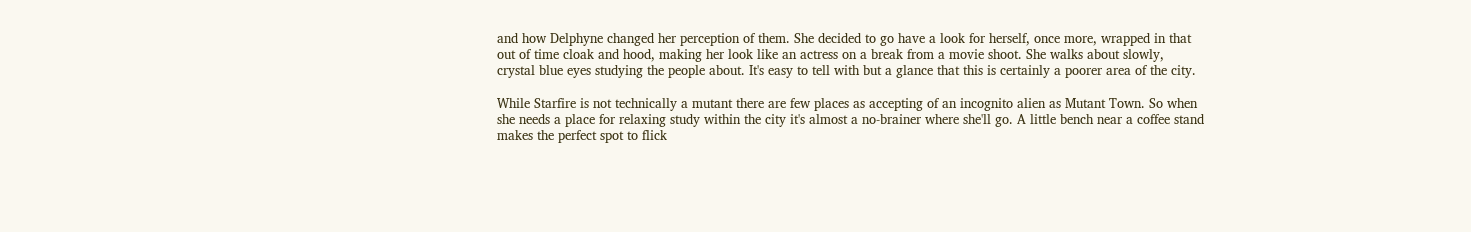and how Delphyne changed her perception of them. She decided to go have a look for herself, once more, wrapped in that out of time cloak and hood, making her look like an actress on a break from a movie shoot. She walks about slowly, crystal blue eyes studying the people about. It's easy to tell with but a glance that this is certainly a poorer area of the city.

While Starfire is not technically a mutant there are few places as accepting of an incognito alien as Mutant Town. So when she needs a place for relaxing study within the city it's almost a no-brainer where she'll go. A little bench near a coffee stand makes the perfect spot to flick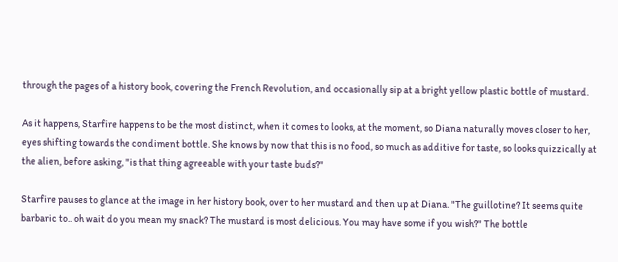through the pages of a history book, covering the French Revolution, and occasionally sip at a bright yellow plastic bottle of mustard.

As it happens, Starfire happens to be the most distinct, when it comes to looks, at the moment, so Diana naturally moves closer to her, eyes shifting towards the condiment bottle. She knows by now that this is no food, so much as additive for taste, so looks quizzically at the alien, before asking, "is that thing agreeable with your taste buds?"

Starfire pauses to glance at the image in her history book, over to her mustard and then up at Diana. "The guillotine? It seems quite barbaric to.. oh wait do you mean my snack? The mustard is most delicious. You may have some if you wish?" The bottle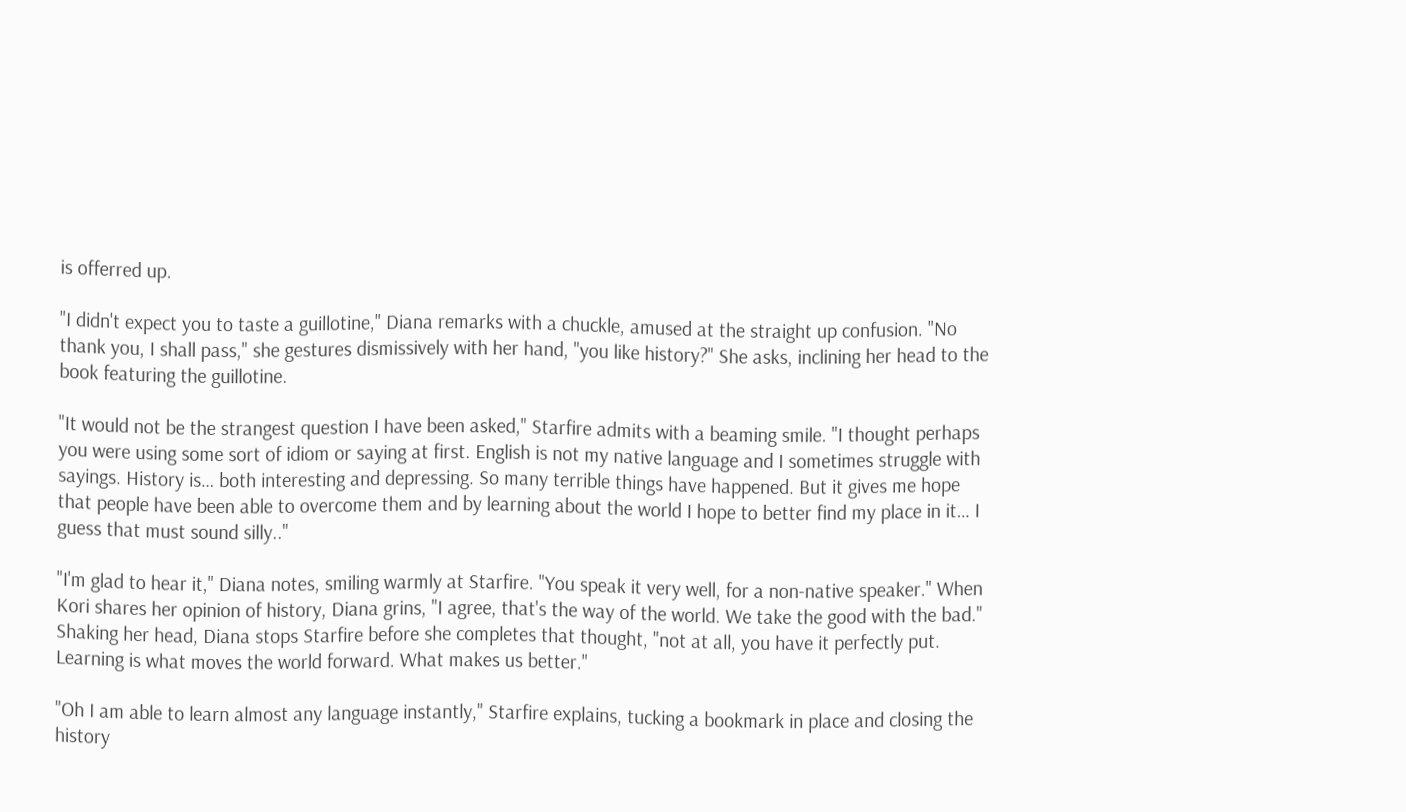is offerred up.

"I didn't expect you to taste a guillotine," Diana remarks with a chuckle, amused at the straight up confusion. "No thank you, I shall pass," she gestures dismissively with her hand, "you like history?" She asks, inclining her head to the book featuring the guillotine.

"It would not be the strangest question I have been asked," Starfire admits with a beaming smile. "I thought perhaps you were using some sort of idiom or saying at first. English is not my native language and I sometimes struggle with sayings. History is… both interesting and depressing. So many terrible things have happened. But it gives me hope that people have been able to overcome them and by learning about the world I hope to better find my place in it… I guess that must sound silly.."

"I'm glad to hear it," Diana notes, smiling warmly at Starfire. "You speak it very well, for a non-native speaker." When Kori shares her opinion of history, Diana grins, "I agree, that's the way of the world. We take the good with the bad." Shaking her head, Diana stops Starfire before she completes that thought, "not at all, you have it perfectly put. Learning is what moves the world forward. What makes us better."

"Oh I am able to learn almost any language instantly," Starfire explains, tucking a bookmark in place and closing the history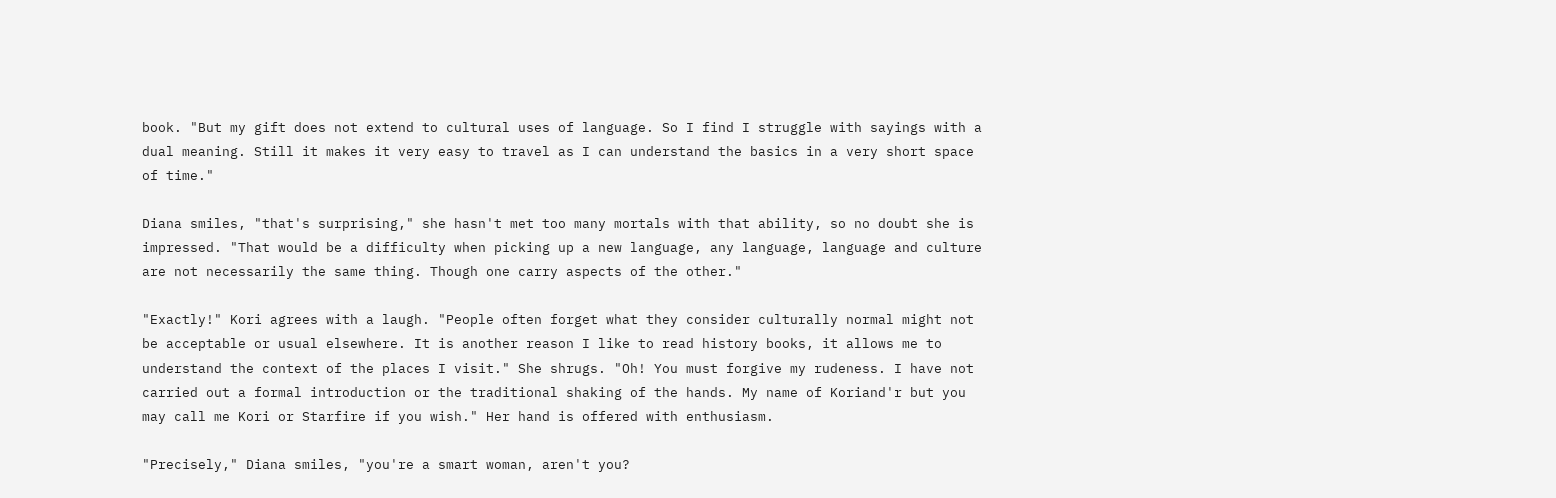book. "But my gift does not extend to cultural uses of language. So I find I struggle with sayings with a dual meaning. Still it makes it very easy to travel as I can understand the basics in a very short space of time."

Diana smiles, "that's surprising," she hasn't met too many mortals with that ability, so no doubt she is impressed. "That would be a difficulty when picking up a new language, any language, language and culture are not necessarily the same thing. Though one carry aspects of the other."

"Exactly!" Kori agrees with a laugh. "People often forget what they consider culturally normal might not be acceptable or usual elsewhere. It is another reason I like to read history books, it allows me to understand the context of the places I visit." She shrugs. "Oh! You must forgive my rudeness. I have not carried out a formal introduction or the traditional shaking of the hands. My name of Koriand'r but you may call me Kori or Starfire if you wish." Her hand is offered with enthusiasm.

"Precisely," Diana smiles, "you're a smart woman, aren't you?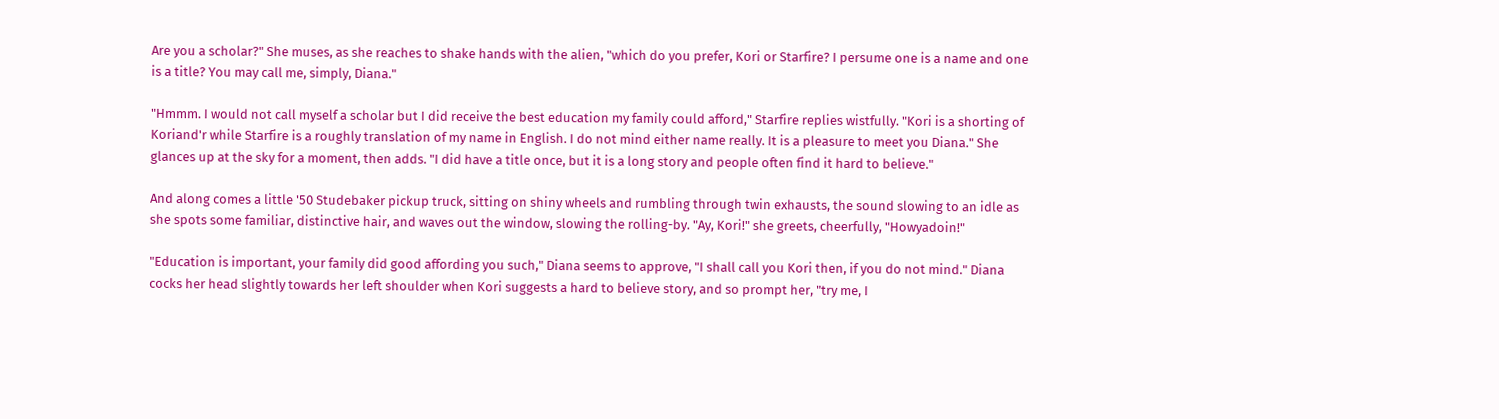Are you a scholar?" She muses, as she reaches to shake hands with the alien, "which do you prefer, Kori or Starfire? I persume one is a name and one is a title? You may call me, simply, Diana."

"Hmmm. I would not call myself a scholar but I did receive the best education my family could afford," Starfire replies wistfully. "Kori is a shorting of Koriand'r while Starfire is a roughly translation of my name in English. I do not mind either name really. It is a pleasure to meet you Diana." She glances up at the sky for a moment, then adds. "I did have a title once, but it is a long story and people often find it hard to believe."

And along comes a little '50 Studebaker pickup truck, sitting on shiny wheels and rumbling through twin exhausts, the sound slowing to an idle as she spots some familiar, distinctive hair, and waves out the window, slowing the rolling-by. "Ay, Kori!" she greets, cheerfully, "Howyadoin!"

"Education is important, your family did good affording you such," Diana seems to approve, "I shall call you Kori then, if you do not mind." Diana cocks her head slightly towards her left shoulder when Kori suggests a hard to believe story, and so prompt her, "try me, I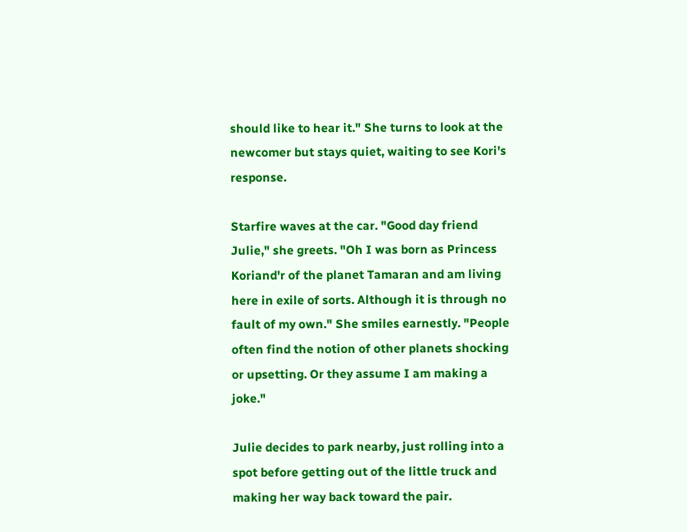should like to hear it." She turns to look at the newcomer but stays quiet, waiting to see Kori's response.

Starfire waves at the car. "Good day friend Julie," she greets. "Oh I was born as Princess Koriand'r of the planet Tamaran and am living here in exile of sorts. Although it is through no fault of my own." She smiles earnestly. "People often find the notion of other planets shocking or upsetting. Or they assume I am making a joke."

Julie decides to park nearby, just rolling into a spot before getting out of the little truck and making her way back toward the pair.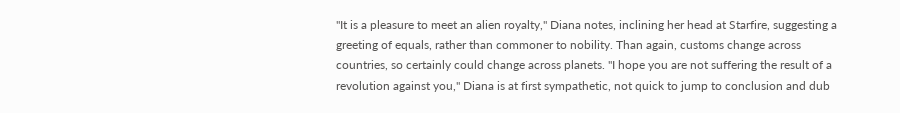"It is a pleasure to meet an alien royalty," Diana notes, inclining her head at Starfire, suggesting a greeting of equals, rather than commoner to nobility. Than again, customs change across countries, so certainly could change across planets. "I hope you are not suffering the result of a revolution against you," Diana is at first sympathetic, not quick to jump to conclusion and dub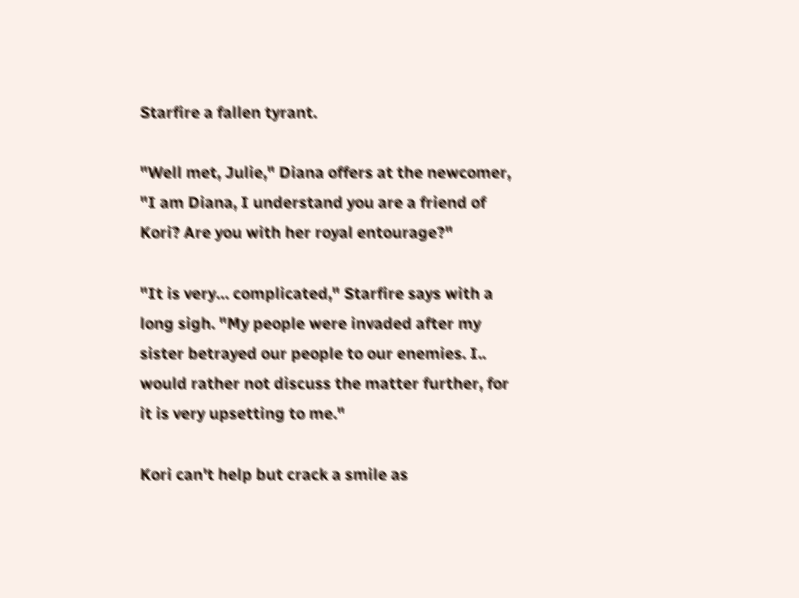Starfire a fallen tyrant.

"Well met, Julie," Diana offers at the newcomer, "I am Diana, I understand you are a friend of Kori? Are you with her royal entourage?"

"It is very… complicated," Starfire says with a long sigh. "My people were invaded after my sister betrayed our people to our enemies. I.. would rather not discuss the matter further, for it is very upsetting to me."

Kori can't help but crack a smile as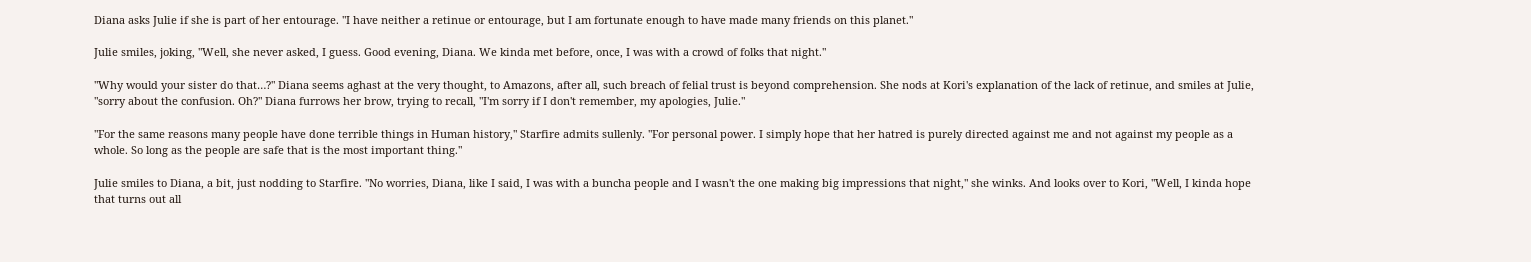Diana asks Julie if she is part of her entourage. "I have neither a retinue or entourage, but I am fortunate enough to have made many friends on this planet."

Julie smiles, joking, "Well, she never asked, I guess. Good evening, Diana. We kinda met before, once, I was with a crowd of folks that night."

"Why would your sister do that…?" Diana seems aghast at the very thought, to Amazons, after all, such breach of felial trust is beyond comprehension. She nods at Kori's explanation of the lack of retinue, and smiles at Julie, "sorry about the confusion. Oh?" Diana furrows her brow, trying to recall, "I'm sorry if I don't remember, my apologies, Julie."

"For the same reasons many people have done terrible things in Human history," Starfire admits sullenly. "For personal power. I simply hope that her hatred is purely directed against me and not against my people as a whole. So long as the people are safe that is the most important thing."

Julie smiles to Diana, a bit, just nodding to Starfire. "No worries, Diana, like I said, I was with a buncha people and I wasn't the one making big impressions that night," she winks. And looks over to Kori, "Well, I kinda hope that turns out all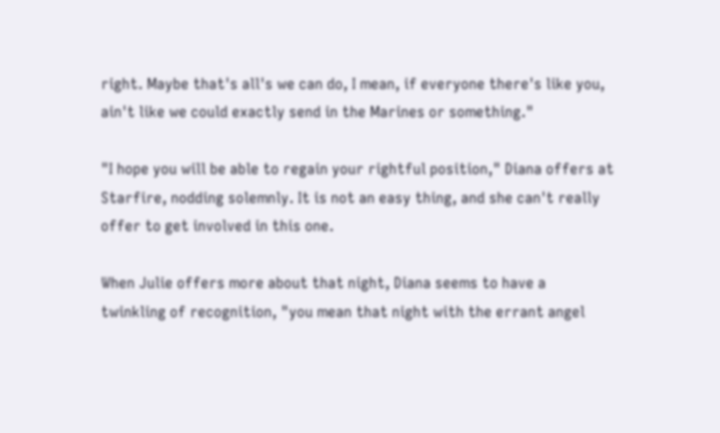right. Maybe that's all's we can do, I mean, if everyone there's like you, ain't like we could exactly send in the Marines or something."

"I hope you will be able to regain your rightful position," Diana offers at Starfire, nodding solemnly. It is not an easy thing, and she can't really offer to get involved in this one.

When Julie offers more about that night, Diana seems to have a twinkling of recognition, "you mean that night with the errant angel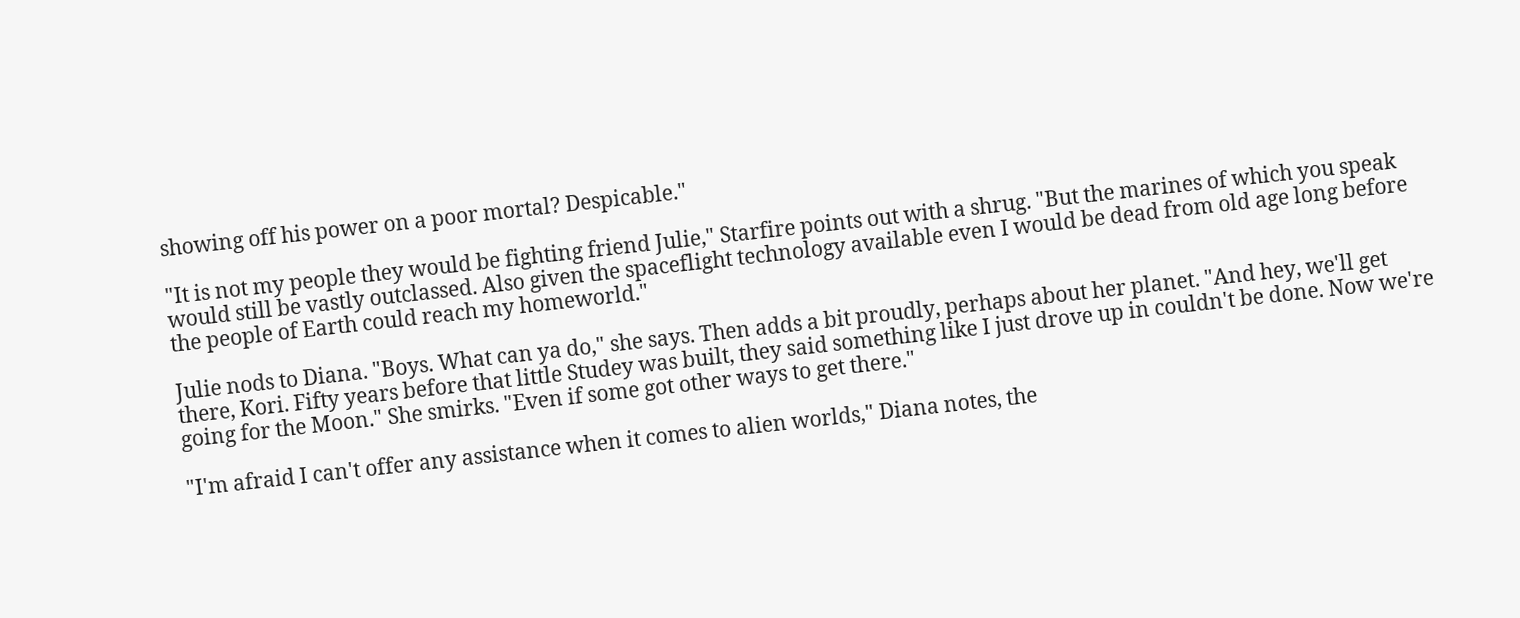showing off his power on a poor mortal? Despicable."

"It is not my people they would be fighting friend Julie," Starfire points out with a shrug. "But the marines of which you speak would still be vastly outclassed. Also given the spaceflight technology available even I would be dead from old age long before the people of Earth could reach my homeworld."

Julie nods to Diana. "Boys. What can ya do," she says. Then adds a bit proudly, perhaps about her planet. "And hey, we'll get there, Kori. Fifty years before that little Studey was built, they said something like I just drove up in couldn't be done. Now we're going for the Moon." She smirks. "Even if some got other ways to get there."

"I'm afraid I can't offer any assistance when it comes to alien worlds," Diana notes, the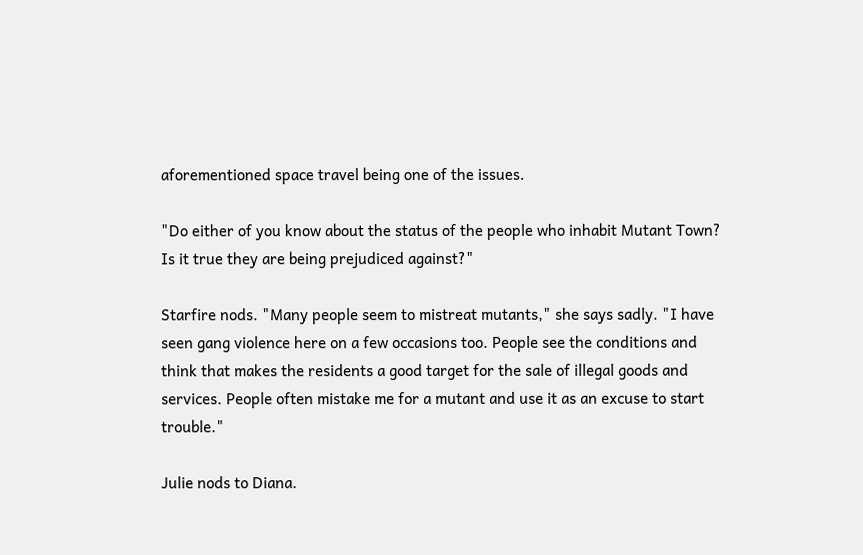aforementioned space travel being one of the issues.

"Do either of you know about the status of the people who inhabit Mutant Town? Is it true they are being prejudiced against?"

Starfire nods. "Many people seem to mistreat mutants," she says sadly. "I have seen gang violence here on a few occasions too. People see the conditions and think that makes the residents a good target for the sale of illegal goods and services. People often mistake me for a mutant and use it as an excuse to start trouble."

Julie nods to Diana.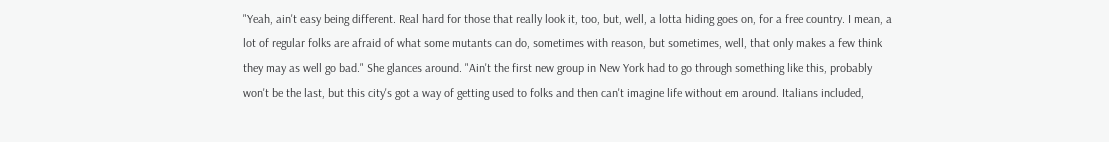"Yeah, ain't easy being different. Real hard for those that really look it, too, but, well, a lotta hiding goes on, for a free country. I mean, a lot of regular folks are afraid of what some mutants can do, sometimes with reason, but sometimes, well, that only makes a few think they may as well go bad." She glances around. "Ain't the first new group in New York had to go through something like this, probably won't be the last, but this city's got a way of getting used to folks and then can't imagine life without em around. Italians included,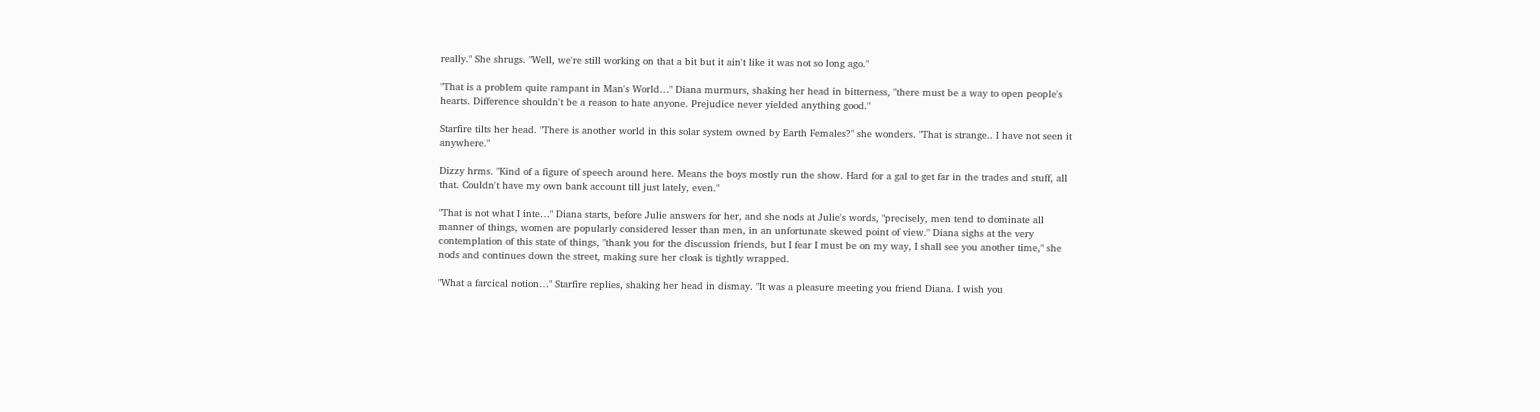really." She shrugs. "Well, we're still working on that a bit but it ain't like it was not so long ago."

"That is a problem quite rampant in Man's World…" Diana murmurs, shaking her head in bitterness, "there must be a way to open people's hearts. Difference shouldn't be a reason to hate anyone. Prejudice never yielded anything good."

Starfire tilts her head. "There is another world in this solar system owned by Earth Females?" she wonders. "That is strange.. I have not seen it anywhere."

Dizzy hrms. "Kind of a figure of speech around here. Means the boys mostly run the show. Hard for a gal to get far in the trades and stuff, all that. Couldn't have my own bank account till just lately, even."

"That is not what I inte…" Diana starts, before Julie answers for her, and she nods at Julie's words, "precisely, men tend to dominate all manner of things, women are popularly considered lesser than men, in an unfortunate skewed point of view." Diana sighs at the very contemplation of this state of things, "thank you for the discussion friends, but I fear I must be on my way, I shall see you another time," she nods and continues down the street, making sure her cloak is tightly wrapped.

"What a farcical notion…" Starfire replies, shaking her head in dismay. "It was a pleasure meeting you friend Diana. I wish you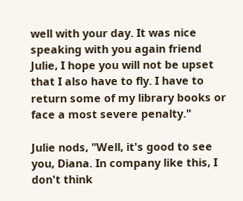well with your day. It was nice speaking with you again friend Julie, I hope you will not be upset that I also have to fly. I have to return some of my library books or face a most severe penalty."

Julie nods, "Well, it's good to see you, Diana. In company like this, I don't think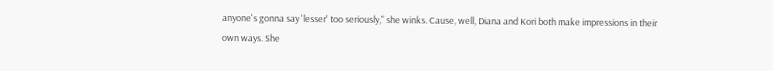anyone's gonna say 'lesser' too seriously," she winks. Cause, well, Diana and Kori both make impressions in their own ways. She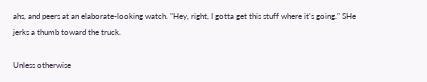ahs, and peers at an elaborate-looking watch. "Hey, right, I gotta get this stuff where it's going." SHe jerks a thumb toward the truck.

Unless otherwise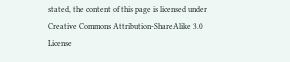stated, the content of this page is licensed under Creative Commons Attribution-ShareAlike 3.0 License